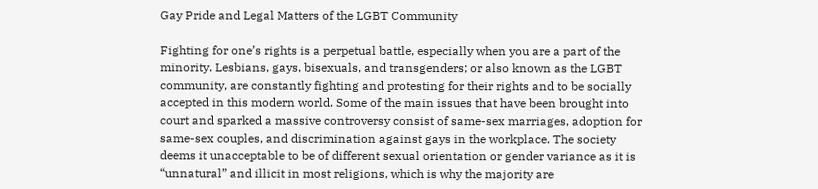Gay Pride and Legal Matters of the LGBT Community

Fighting for one’s rights is a perpetual battle, especially when you are a part of the minority. Lesbians, gays, bisexuals, and transgenders; or also known as the LGBT community, are constantly fighting and protesting for their rights and to be socially accepted in this modern world. Some of the main issues that have been brought into court and sparked a massive controversy consist of same-sex marriages, adoption for same-sex couples, and discrimination against gays in the workplace. The society deems it unacceptable to be of different sexual orientation or gender variance as it is “unnatural” and illicit in most religions, which is why the majority are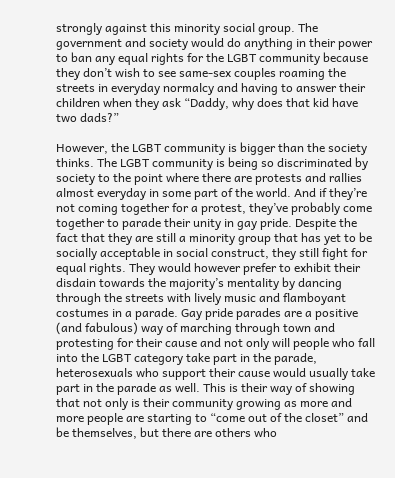strongly against this minority social group. The government and society would do anything in their power to ban any equal rights for the LGBT community because they don’t wish to see same-sex couples roaming the streets in everyday normalcy and having to answer their children when they ask “Daddy, why does that kid have two dads?”

However, the LGBT community is bigger than the society thinks. The LGBT community is being so discriminated by society to the point where there are protests and rallies almost everyday in some part of the world. And if they’re not coming together for a protest, they’ve probably come together to parade their unity in gay pride. Despite the fact that they are still a minority group that has yet to be socially acceptable in social construct, they still fight for equal rights. They would however prefer to exhibit their disdain towards the majority’s mentality by dancing through the streets with lively music and flamboyant costumes in a parade. Gay pride parades are a positive (and fabulous) way of marching through town and protesting for their cause and not only will people who fall into the LGBT category take part in the parade, heterosexuals who support their cause would usually take part in the parade as well. This is their way of showing that not only is their community growing as more and more people are starting to “come out of the closet” and be themselves, but there are others who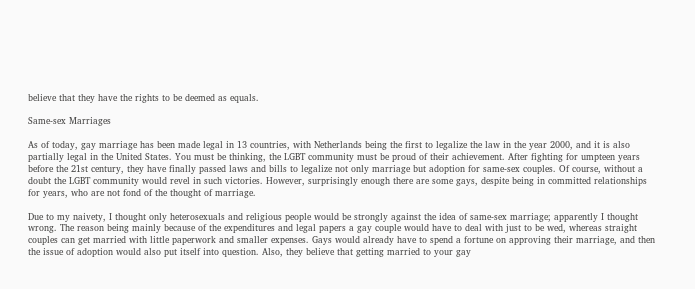believe that they have the rights to be deemed as equals.

Same-sex Marriages

As of today, gay marriage has been made legal in 13 countries, with Netherlands being the first to legalize the law in the year 2000, and it is also partially legal in the United States. You must be thinking, the LGBT community must be proud of their achievement. After fighting for umpteen years before the 21st century, they have finally passed laws and bills to legalize not only marriage but adoption for same-sex couples. Of course, without a doubt the LGBT community would revel in such victories. However, surprisingly enough there are some gays, despite being in committed relationships for years, who are not fond of the thought of marriage.

Due to my naivety, I thought only heterosexuals and religious people would be strongly against the idea of same-sex marriage; apparently I thought wrong. The reason being mainly because of the expenditures and legal papers a gay couple would have to deal with just to be wed, whereas straight couples can get married with little paperwork and smaller expenses. Gays would already have to spend a fortune on approving their marriage, and then the issue of adoption would also put itself into question. Also, they believe that getting married to your gay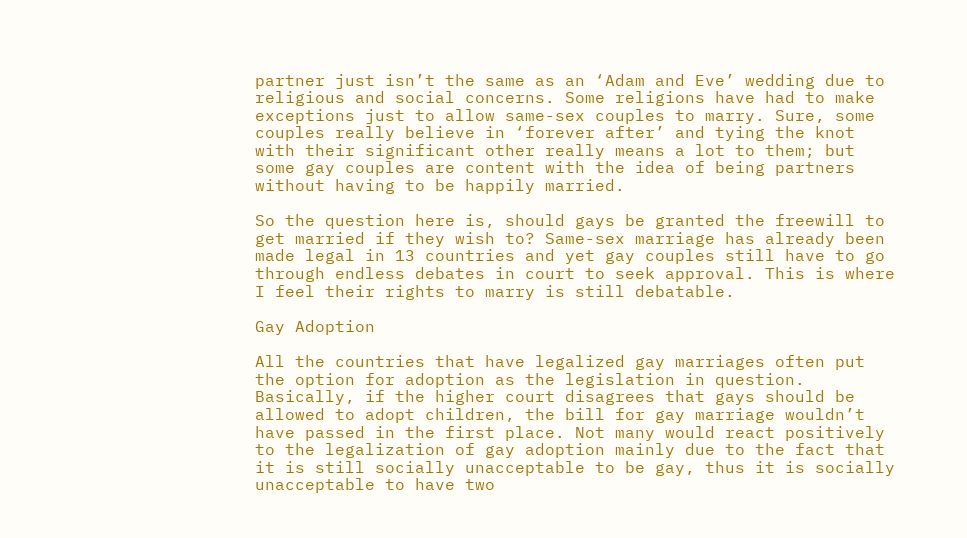partner just isn’t the same as an ‘Adam and Eve’ wedding due to religious and social concerns. Some religions have had to make exceptions just to allow same-sex couples to marry. Sure, some couples really believe in ‘forever after’ and tying the knot with their significant other really means a lot to them; but some gay couples are content with the idea of being partners without having to be happily married.

So the question here is, should gays be granted the freewill to get married if they wish to? Same-sex marriage has already been made legal in 13 countries and yet gay couples still have to go through endless debates in court to seek approval. This is where I feel their rights to marry is still debatable.

Gay Adoption

All the countries that have legalized gay marriages often put the option for adoption as the legislation in question. Basically, if the higher court disagrees that gays should be allowed to adopt children, the bill for gay marriage wouldn’t have passed in the first place. Not many would react positively to the legalization of gay adoption mainly due to the fact that it is still socially unacceptable to be gay, thus it is socially unacceptable to have two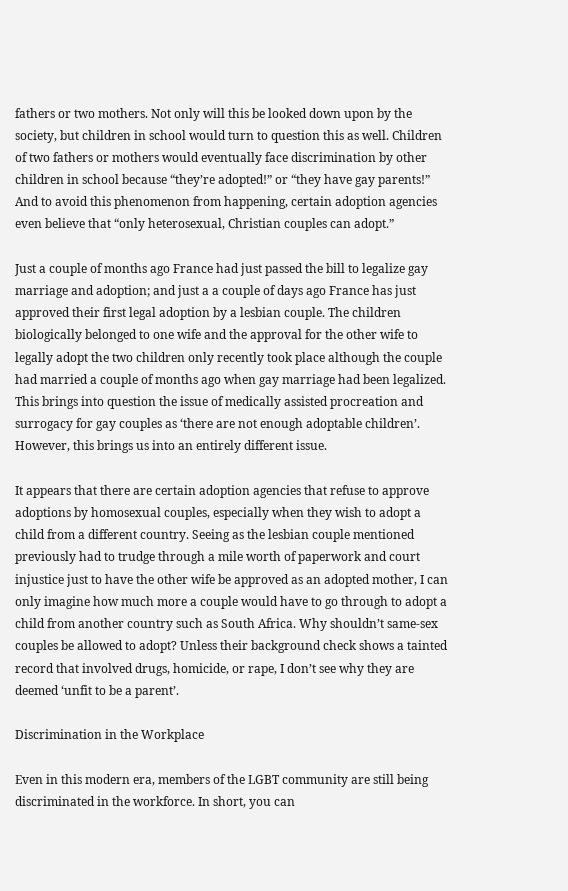fathers or two mothers. Not only will this be looked down upon by the society, but children in school would turn to question this as well. Children of two fathers or mothers would eventually face discrimination by other children in school because “they’re adopted!” or “they have gay parents!” And to avoid this phenomenon from happening, certain adoption agencies even believe that “only heterosexual, Christian couples can adopt.”

Just a couple of months ago France had just passed the bill to legalize gay marriage and adoption; and just a a couple of days ago France has just approved their first legal adoption by a lesbian couple. The children biologically belonged to one wife and the approval for the other wife to legally adopt the two children only recently took place although the couple had married a couple of months ago when gay marriage had been legalized. This brings into question the issue of medically assisted procreation and surrogacy for gay couples as ‘there are not enough adoptable children’. However, this brings us into an entirely different issue.

It appears that there are certain adoption agencies that refuse to approve adoptions by homosexual couples, especially when they wish to adopt a child from a different country. Seeing as the lesbian couple mentioned previously had to trudge through a mile worth of paperwork and court injustice just to have the other wife be approved as an adopted mother, I can only imagine how much more a couple would have to go through to adopt a child from another country such as South Africa. Why shouldn’t same-sex couples be allowed to adopt? Unless their background check shows a tainted record that involved drugs, homicide, or rape, I don’t see why they are deemed ‘unfit to be a parent’.

Discrimination in the Workplace

Even in this modern era, members of the LGBT community are still being discriminated in the workforce. In short, you can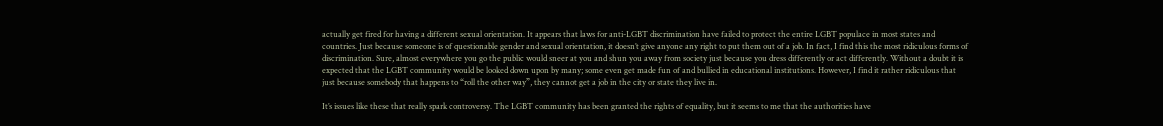actually get fired for having a different sexual orientation. It appears that laws for anti-LGBT discrimination have failed to protect the entire LGBT populace in most states and countries. Just because someone is of questionable gender and sexual orientation, it doesn’t give anyone any right to put them out of a job. In fact, I find this the most ridiculous forms of discrimination. Sure, almost everywhere you go the public would sneer at you and shun you away from society just because you dress differently or act differently. Without a doubt it is expected that the LGBT community would be looked down upon by many; some even get made fun of and bullied in educational institutions. However, I find it rather ridiculous that just because somebody that happens to “roll the other way”, they cannot get a job in the city or state they live in.

It’s issues like these that really spark controversy. The LGBT community has been granted the rights of equality, but it seems to me that the authorities have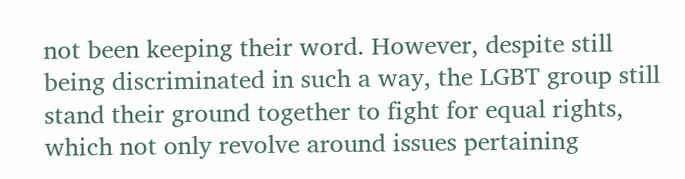not been keeping their word. However, despite still being discriminated in such a way, the LGBT group still stand their ground together to fight for equal rights, which not only revolve around issues pertaining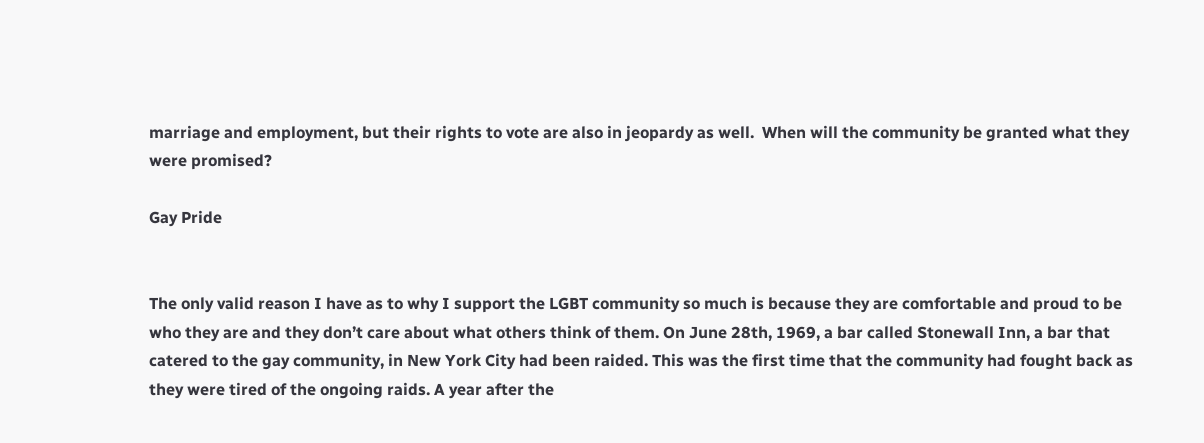marriage and employment, but their rights to vote are also in jeopardy as well.  When will the community be granted what they were promised?

Gay Pride


The only valid reason I have as to why I support the LGBT community so much is because they are comfortable and proud to be who they are and they don’t care about what others think of them. On June 28th, 1969, a bar called Stonewall Inn, a bar that catered to the gay community, in New York City had been raided. This was the first time that the community had fought back as they were tired of the ongoing raids. A year after the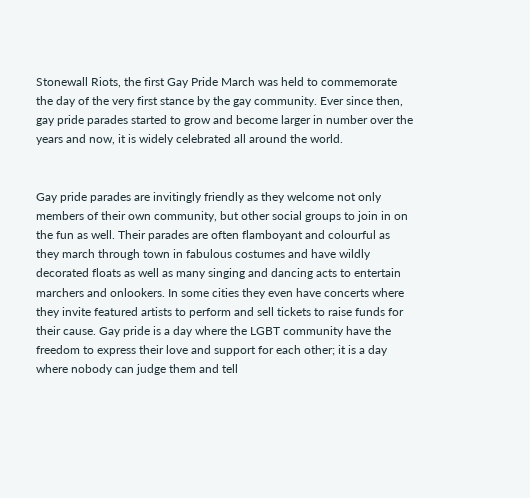Stonewall Riots, the first Gay Pride March was held to commemorate the day of the very first stance by the gay community. Ever since then, gay pride parades started to grow and become larger in number over the years and now, it is widely celebrated all around the world.


Gay pride parades are invitingly friendly as they welcome not only members of their own community, but other social groups to join in on the fun as well. Their parades are often flamboyant and colourful as they march through town in fabulous costumes and have wildly decorated floats as well as many singing and dancing acts to entertain marchers and onlookers. In some cities they even have concerts where they invite featured artists to perform and sell tickets to raise funds for their cause. Gay pride is a day where the LGBT community have the freedom to express their love and support for each other; it is a day where nobody can judge them and tell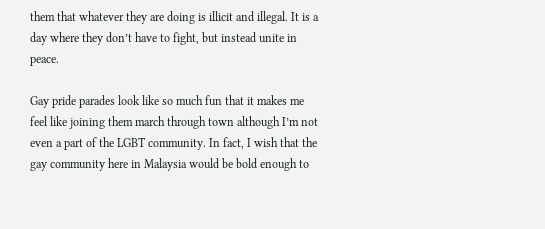them that whatever they are doing is illicit and illegal. It is a day where they don’t have to fight, but instead unite in peace.

Gay pride parades look like so much fun that it makes me feel like joining them march through town although I’m not even a part of the LGBT community. In fact, I wish that the gay community here in Malaysia would be bold enough to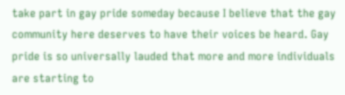take part in gay pride someday because I believe that the gay community here deserves to have their voices be heard. Gay pride is so universally lauded that more and more individuals are starting to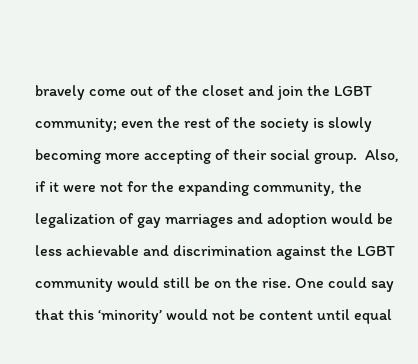bravely come out of the closet and join the LGBT community; even the rest of the society is slowly becoming more accepting of their social group.  Also, if it were not for the expanding community, the legalization of gay marriages and adoption would be less achievable and discrimination against the LGBT community would still be on the rise. One could say that this ‘minority’ would not be content until equal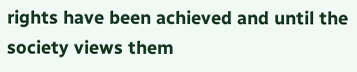rights have been achieved and until the society views them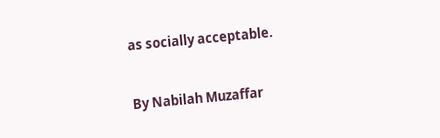as socially acceptable.


By Nabilah Muzaffar